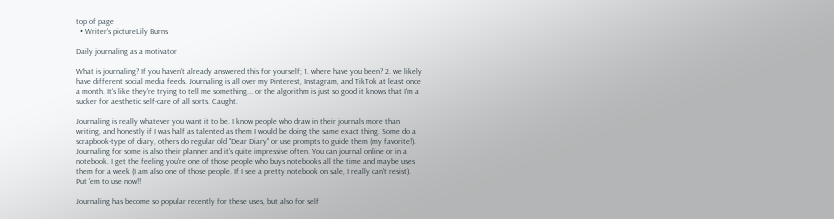top of page
  • Writer's pictureLily Burns

Daily journaling as a motivator

What is journaling? If you haven't already answered this for yourself; 1. where have you been? 2. we likely have different social media feeds. Journaling is all over my Pinterest, Instagram, and TikTok at least once a month. It's like they're trying to tell me something... or the algorithm is just so good it knows that I'm a sucker for aesthetic self-care of all sorts. Caught.

Journaling is really whatever you want it to be. I know people who draw in their journals more than writing, and honestly if I was half as talented as them I would be doing the same exact thing. Some do a scrapbook-type of diary, others do regular old "Dear Diary" or use prompts to guide them (my favorite!). Journaling for some is also their planner and it's quite impressive often. You can journal online or in a notebook. I get the feeling you're one of those people who buys notebooks all the time and maybe uses them for a week (I am also one of those people. If I see a pretty notebook on sale, I really can't resist). Put 'em to use now!!

Journaling has become so popular recently for these uses, but also for self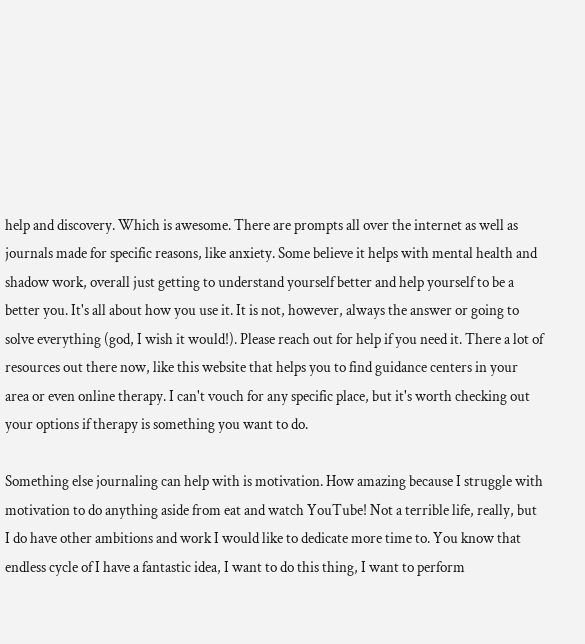help and discovery. Which is awesome. There are prompts all over the internet as well as journals made for specific reasons, like anxiety. Some believe it helps with mental health and shadow work, overall just getting to understand yourself better and help yourself to be a better you. It's all about how you use it. It is not, however, always the answer or going to solve everything (god, I wish it would!). Please reach out for help if you need it. There a lot of resources out there now, like this website that helps you to find guidance centers in your area or even online therapy. I can't vouch for any specific place, but it's worth checking out your options if therapy is something you want to do.

Something else journaling can help with is motivation. How amazing because I struggle with motivation to do anything aside from eat and watch YouTube! Not a terrible life, really, but I do have other ambitions and work I would like to dedicate more time to. You know that endless cycle of I have a fantastic idea, I want to do this thing, I want to perform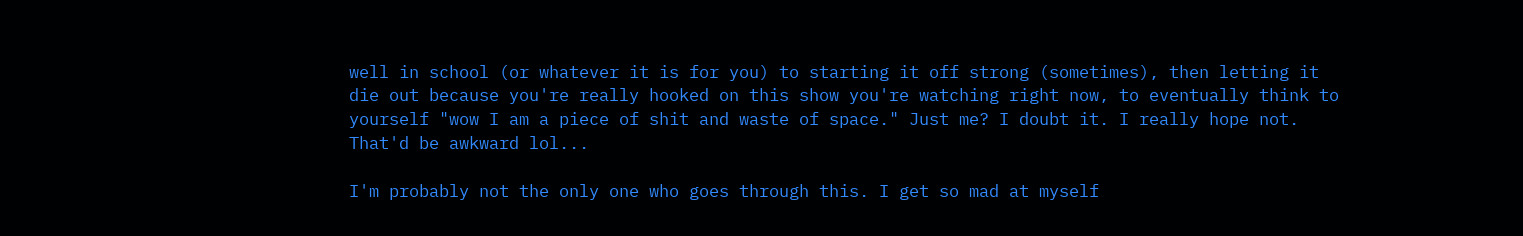well in school (or whatever it is for you) to starting it off strong (sometimes), then letting it die out because you're really hooked on this show you're watching right now, to eventually think to yourself "wow I am a piece of shit and waste of space." Just me? I doubt it. I really hope not. That'd be awkward lol...

I'm probably not the only one who goes through this. I get so mad at myself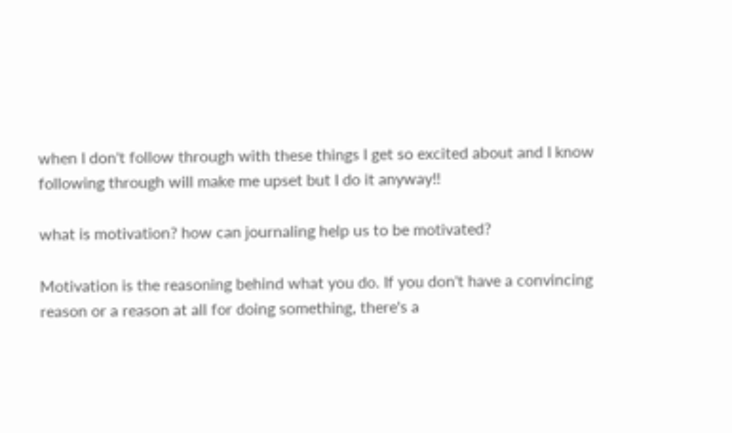when I don't follow through with these things I get so excited about and I know following through will make me upset but I do it anyway!!

what is motivation? how can journaling help us to be motivated?

Motivation is the reasoning behind what you do. If you don't have a convincing reason or a reason at all for doing something, there's a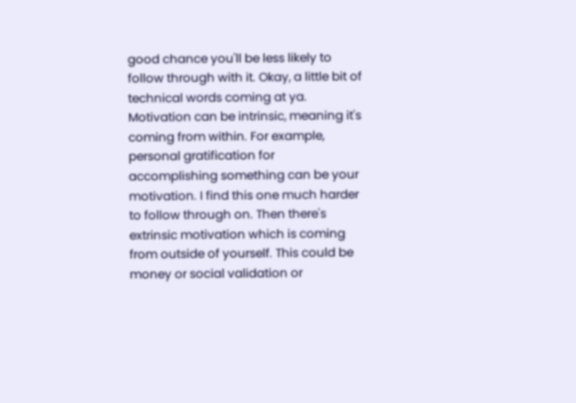good chance you'll be less likely to follow through with it. Okay, a little bit of technical words coming at ya. Motivation can be intrinsic, meaning it's coming from within. For example, personal gratification for accomplishing something can be your motivation. I find this one much harder to follow through on. Then there's extrinsic motivation which is coming from outside of yourself. This could be money or social validation or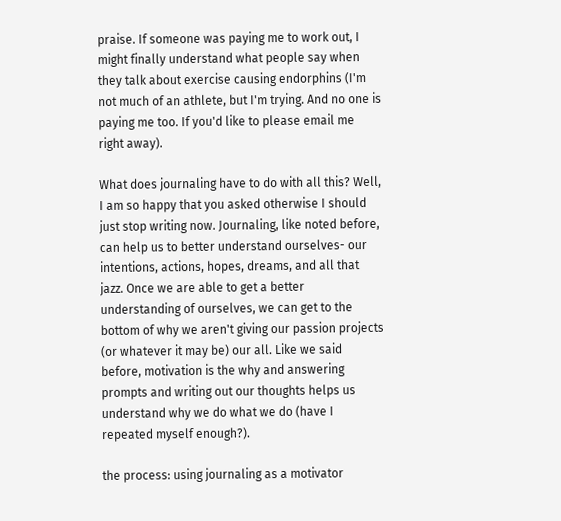praise. If someone was paying me to work out, I might finally understand what people say when they talk about exercise causing endorphins (I'm not much of an athlete, but I'm trying. And no one is paying me too. If you'd like to please email me right away).

What does journaling have to do with all this? Well, I am so happy that you asked otherwise I should just stop writing now. Journaling, like noted before, can help us to better understand ourselves- our intentions, actions, hopes, dreams, and all that jazz. Once we are able to get a better understanding of ourselves, we can get to the bottom of why we aren't giving our passion projects (or whatever it may be) our all. Like we said before, motivation is the why and answering prompts and writing out our thoughts helps us understand why we do what we do (have I repeated myself enough?).

the process: using journaling as a motivator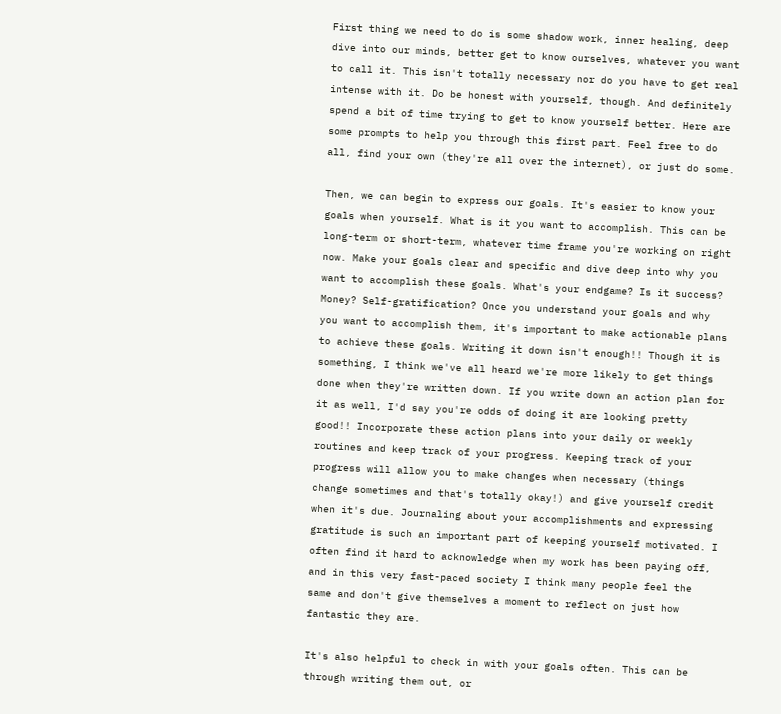First thing we need to do is some shadow work, inner healing, deep dive into our minds, better get to know ourselves, whatever you want to call it. This isn't totally necessary nor do you have to get real intense with it. Do be honest with yourself, though. And definitely spend a bit of time trying to get to know yourself better. Here are some prompts to help you through this first part. Feel free to do all, find your own (they're all over the internet), or just do some.

Then, we can begin to express our goals. It's easier to know your goals when yourself. What is it you want to accomplish. This can be long-term or short-term, whatever time frame you're working on right now. Make your goals clear and specific and dive deep into why you want to accomplish these goals. What's your endgame? Is it success? Money? Self-gratification? Once you understand your goals and why you want to accomplish them, it's important to make actionable plans to achieve these goals. Writing it down isn't enough!! Though it is something, I think we've all heard we're more likely to get things done when they're written down. If you write down an action plan for it as well, I'd say you're odds of doing it are looking pretty good!! Incorporate these action plans into your daily or weekly routines and keep track of your progress. Keeping track of your progress will allow you to make changes when necessary (things change sometimes and that's totally okay!) and give yourself credit when it's due. Journaling about your accomplishments and expressing gratitude is such an important part of keeping yourself motivated. I often find it hard to acknowledge when my work has been paying off, and in this very fast-paced society I think many people feel the same and don't give themselves a moment to reflect on just how fantastic they are.

It's also helpful to check in with your goals often. This can be through writing them out, or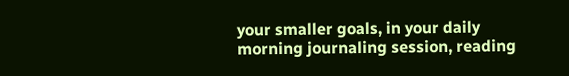your smaller goals, in your daily morning journaling session, reading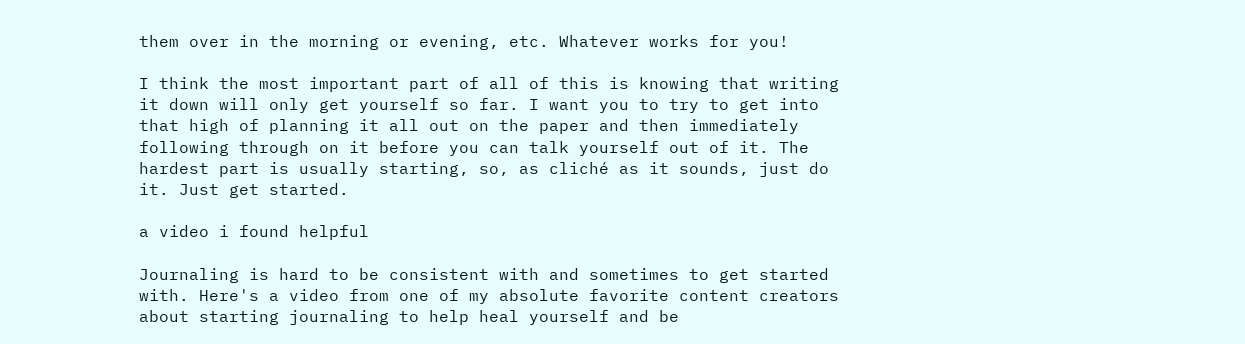them over in the morning or evening, etc. Whatever works for you!

I think the most important part of all of this is knowing that writing it down will only get yourself so far. I want you to try to get into that high of planning it all out on the paper and then immediately following through on it before you can talk yourself out of it. The hardest part is usually starting, so, as cliché as it sounds, just do it. Just get started.

a video i found helpful

Journaling is hard to be consistent with and sometimes to get started with. Here's a video from one of my absolute favorite content creators about starting journaling to help heal yourself and be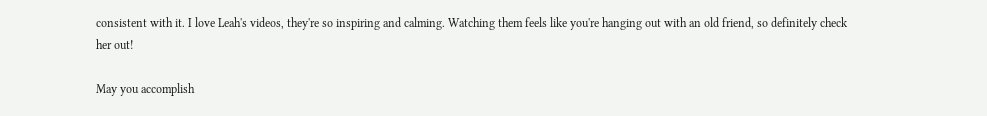consistent with it. I love Leah's videos, they're so inspiring and calming. Watching them feels like you're hanging out with an old friend, so definitely check her out!

May you accomplish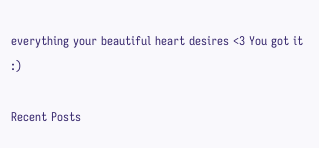everything your beautiful heart desires <3 You got it :)

Recent Posts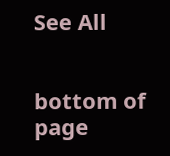See All


bottom of page